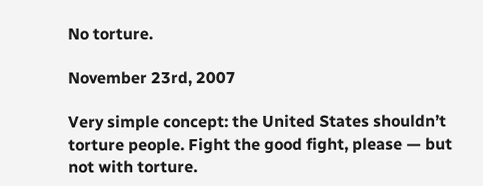No torture.

November 23rd, 2007

Very simple concept: the United States shouldn’t torture people. Fight the good fight, please — but not with torture.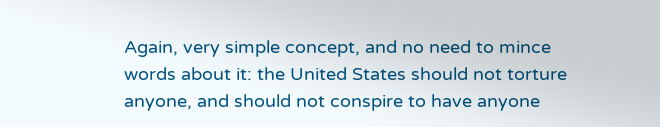Again, very simple concept, and no need to mince words about it: the United States should not torture anyone, and should not conspire to have anyone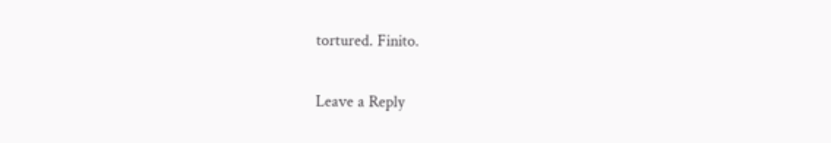tortured. Finito.

Leave a Reply